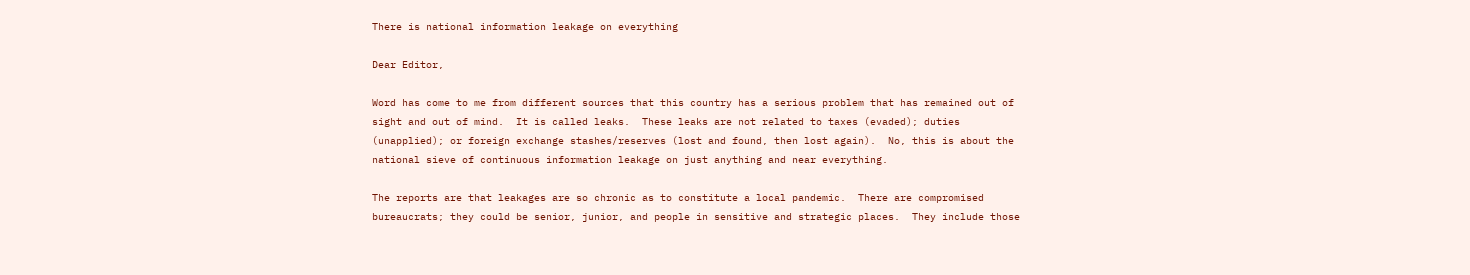There is national information leakage on everything

Dear Editor,

Word has come to me from different sources that this country has a serious problem that has remained out of sight and out of mind.  It is called leaks.  These leaks are not related to taxes (evaded); duties (unapplied); or foreign exchange stashes/reserves (lost and found, then lost again).  No, this is about the national sieve of continuous information leakage on just anything and near everything.

The reports are that leakages are so chronic as to constitute a local pandemic.  There are compromised bureaucrats; they could be senior, junior, and people in sensitive and strategic places.  They include those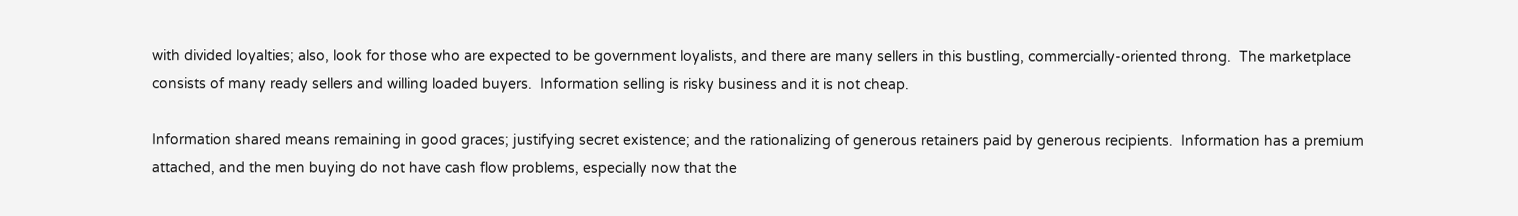with divided loyalties; also, look for those who are expected to be government loyalists, and there are many sellers in this bustling, commercially-oriented throng.  The marketplace consists of many ready sellers and willing loaded buyers.  Information selling is risky business and it is not cheap.

Information shared means remaining in good graces; justifying secret existence; and the rationalizing of generous retainers paid by generous recipients.  Information has a premium attached, and the men buying do not have cash flow problems, especially now that the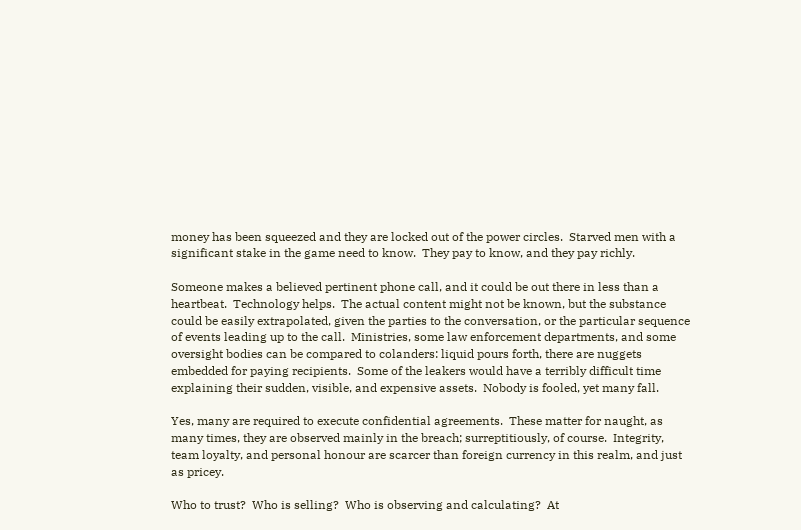money has been squeezed and they are locked out of the power circles.  Starved men with a significant stake in the game need to know.  They pay to know, and they pay richly.

Someone makes a believed pertinent phone call, and it could be out there in less than a heartbeat.  Technology helps.  The actual content might not be known, but the substance could be easily extrapolated, given the parties to the conversation, or the particular sequence of events leading up to the call.  Ministries, some law enforcement departments, and some oversight bodies can be compared to colanders: liquid pours forth, there are nuggets embedded for paying recipients.  Some of the leakers would have a terribly difficult time explaining their sudden, visible, and expensive assets.  Nobody is fooled, yet many fall.

Yes, many are required to execute confidential agreements.  These matter for naught, as many times, they are observed mainly in the breach; surreptitiously, of course.  Integrity, team loyalty, and personal honour are scarcer than foreign currency in this realm, and just as pricey.

Who to trust?  Who is selling?  Who is observing and calculating?  At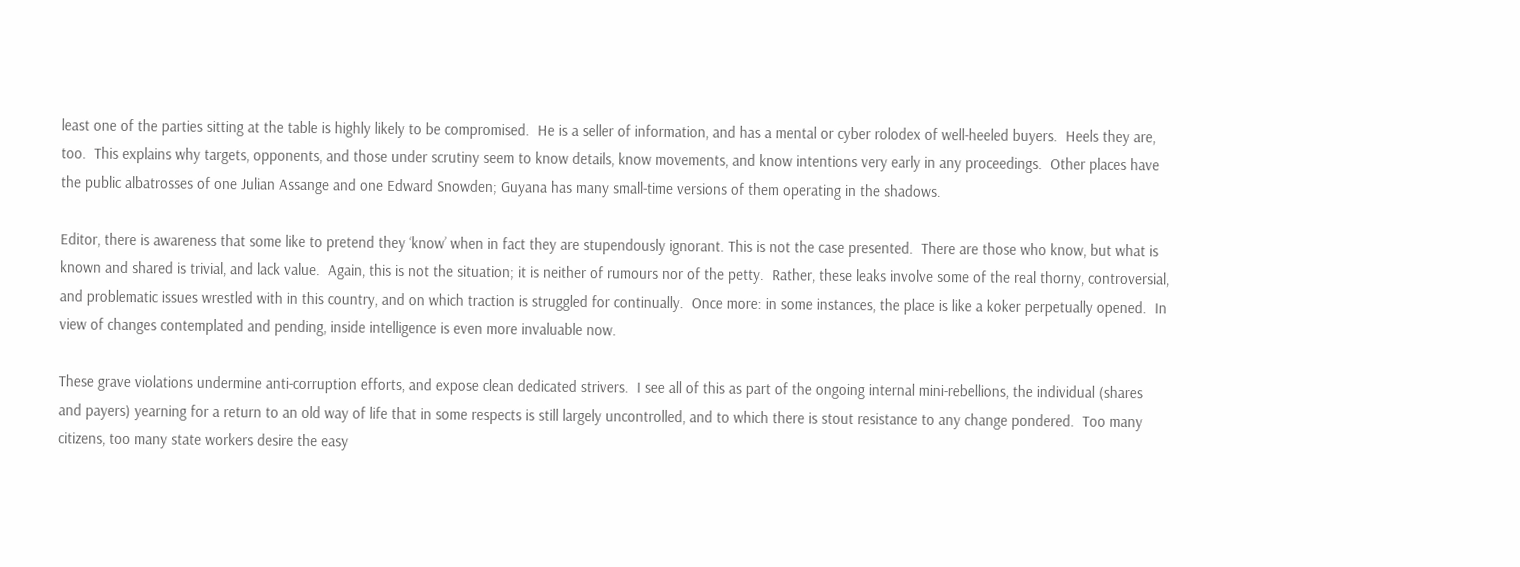least one of the parties sitting at the table is highly likely to be compromised.  He is a seller of information, and has a mental or cyber rolodex of well-heeled buyers.  Heels they are, too.  This explains why targets, opponents, and those under scrutiny seem to know details, know movements, and know intentions very early in any proceedings.  Other places have the public albatrosses of one Julian Assange and one Edward Snowden; Guyana has many small-time versions of them operating in the shadows.

Editor, there is awareness that some like to pretend they ‘know’ when in fact they are stupendously ignorant. This is not the case presented.  There are those who know, but what is known and shared is trivial, and lack value.  Again, this is not the situation; it is neither of rumours nor of the petty.  Rather, these leaks involve some of the real thorny, controversial, and problematic issues wrestled with in this country, and on which traction is struggled for continually.  Once more: in some instances, the place is like a koker perpetually opened.  In view of changes contemplated and pending, inside intelligence is even more invaluable now.

These grave violations undermine anti-corruption efforts, and expose clean dedicated strivers.  I see all of this as part of the ongoing internal mini-rebellions, the individual (shares and payers) yearning for a return to an old way of life that in some respects is still largely uncontrolled, and to which there is stout resistance to any change pondered.  Too many citizens, too many state workers desire the easy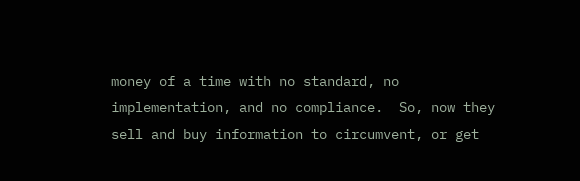money of a time with no standard, no implementation, and no compliance.  So, now they sell and buy information to circumvent, or get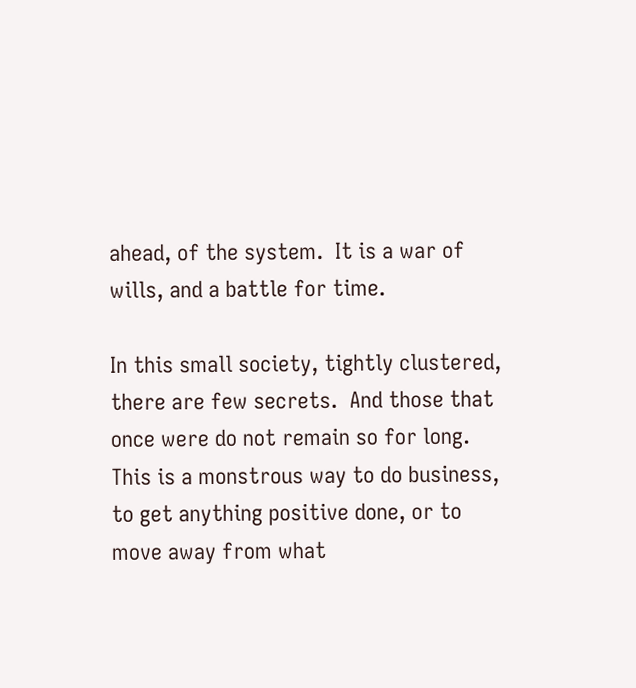ahead, of the system.  It is a war of wills, and a battle for time.

In this small society, tightly clustered, there are few secrets.  And those that once were do not remain so for long.  This is a monstrous way to do business, to get anything positive done, or to move away from what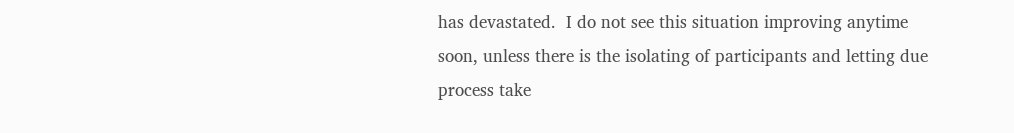has devastated.  I do not see this situation improving anytime soon, unless there is the isolating of participants and letting due process take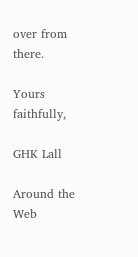over from there.

Yours faithfully,

GHK Lall

Around the Web